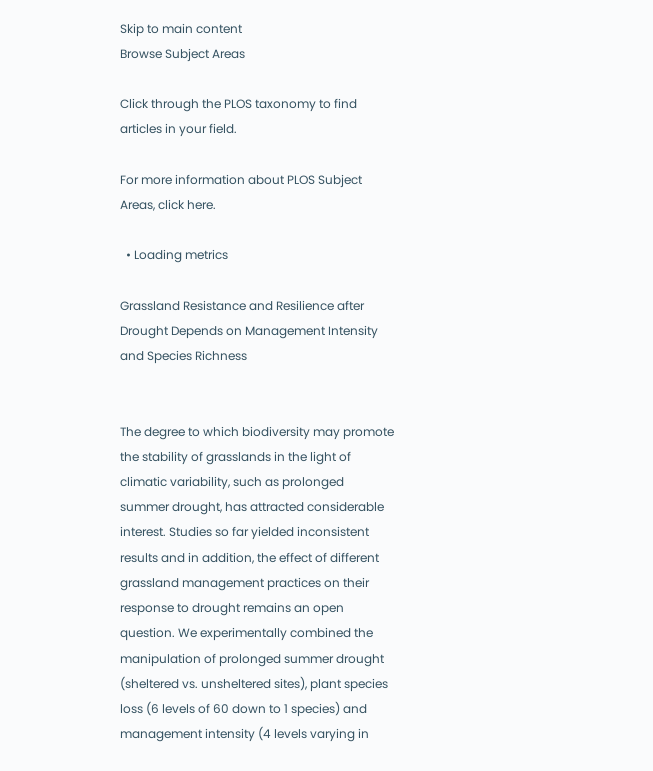Skip to main content
Browse Subject Areas

Click through the PLOS taxonomy to find articles in your field.

For more information about PLOS Subject Areas, click here.

  • Loading metrics

Grassland Resistance and Resilience after Drought Depends on Management Intensity and Species Richness


The degree to which biodiversity may promote the stability of grasslands in the light of climatic variability, such as prolonged summer drought, has attracted considerable interest. Studies so far yielded inconsistent results and in addition, the effect of different grassland management practices on their response to drought remains an open question. We experimentally combined the manipulation of prolonged summer drought (sheltered vs. unsheltered sites), plant species loss (6 levels of 60 down to 1 species) and management intensity (4 levels varying in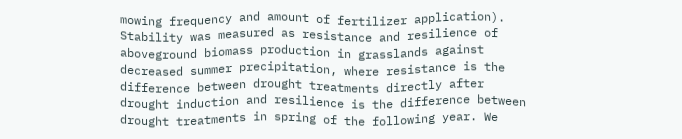mowing frequency and amount of fertilizer application). Stability was measured as resistance and resilience of aboveground biomass production in grasslands against decreased summer precipitation, where resistance is the difference between drought treatments directly after drought induction and resilience is the difference between drought treatments in spring of the following year. We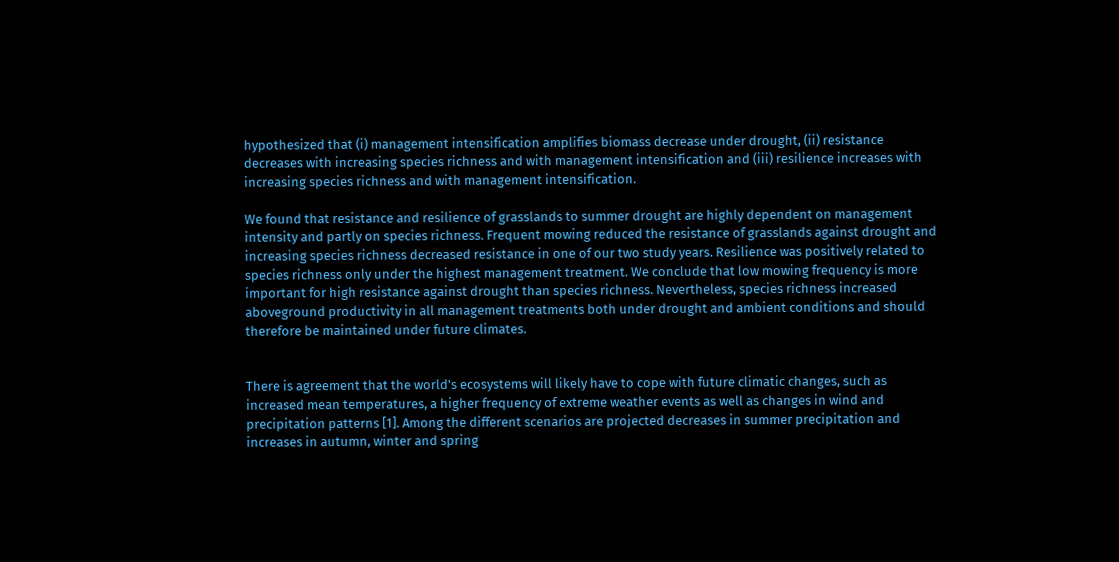hypothesized that (i) management intensification amplifies biomass decrease under drought, (ii) resistance decreases with increasing species richness and with management intensification and (iii) resilience increases with increasing species richness and with management intensification.

We found that resistance and resilience of grasslands to summer drought are highly dependent on management intensity and partly on species richness. Frequent mowing reduced the resistance of grasslands against drought and increasing species richness decreased resistance in one of our two study years. Resilience was positively related to species richness only under the highest management treatment. We conclude that low mowing frequency is more important for high resistance against drought than species richness. Nevertheless, species richness increased aboveground productivity in all management treatments both under drought and ambient conditions and should therefore be maintained under future climates.


There is agreement that the world's ecosystems will likely have to cope with future climatic changes, such as increased mean temperatures, a higher frequency of extreme weather events as well as changes in wind and precipitation patterns [1]. Among the different scenarios are projected decreases in summer precipitation and increases in autumn, winter and spring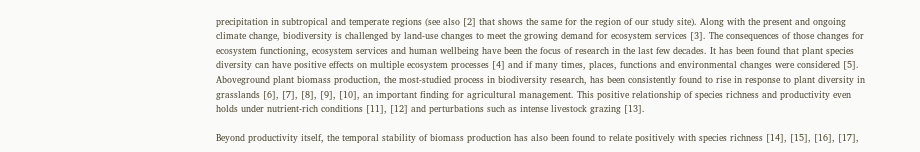precipitation in subtropical and temperate regions (see also [2] that shows the same for the region of our study site). Along with the present and ongoing climate change, biodiversity is challenged by land-use changes to meet the growing demand for ecosystem services [3]. The consequences of those changes for ecosystem functioning, ecosystem services and human wellbeing have been the focus of research in the last few decades. It has been found that plant species diversity can have positive effects on multiple ecosystem processes [4] and if many times, places, functions and environmental changes were considered [5]. Aboveground plant biomass production, the most-studied process in biodiversity research, has been consistently found to rise in response to plant diversity in grasslands [6], [7], [8], [9], [10], an important finding for agricultural management. This positive relationship of species richness and productivity even holds under nutrient-rich conditions [11], [12] and perturbations such as intense livestock grazing [13].

Beyond productivity itself, the temporal stability of biomass production has also been found to relate positively with species richness [14], [15], [16], [17],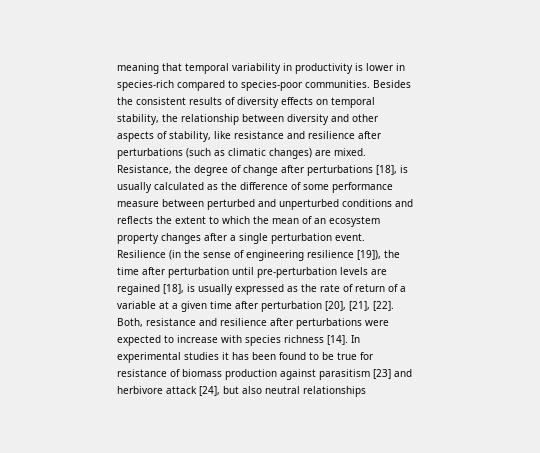meaning that temporal variability in productivity is lower in species-rich compared to species-poor communities. Besides the consistent results of diversity effects on temporal stability, the relationship between diversity and other aspects of stability, like resistance and resilience after perturbations (such as climatic changes) are mixed. Resistance, the degree of change after perturbations [18], is usually calculated as the difference of some performance measure between perturbed and unperturbed conditions and reflects the extent to which the mean of an ecosystem property changes after a single perturbation event. Resilience (in the sense of engineering resilience [19]), the time after perturbation until pre-perturbation levels are regained [18], is usually expressed as the rate of return of a variable at a given time after perturbation [20], [21], [22]. Both, resistance and resilience after perturbations were expected to increase with species richness [14]. In experimental studies it has been found to be true for resistance of biomass production against parasitism [23] and herbivore attack [24], but also neutral relationships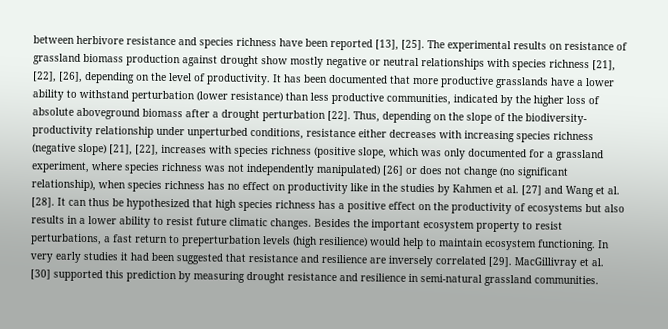between herbivore resistance and species richness have been reported [13], [25]. The experimental results on resistance of grassland biomass production against drought show mostly negative or neutral relationships with species richness [21], [22], [26], depending on the level of productivity. It has been documented that more productive grasslands have a lower ability to withstand perturbation (lower resistance) than less productive communities, indicated by the higher loss of absolute aboveground biomass after a drought perturbation [22]. Thus, depending on the slope of the biodiversity-productivity relationship under unperturbed conditions, resistance either decreases with increasing species richness (negative slope) [21], [22], increases with species richness (positive slope, which was only documented for a grassland experiment, where species richness was not independently manipulated) [26] or does not change (no significant relationship), when species richness has no effect on productivity like in the studies by Kahmen et al. [27] and Wang et al. [28]. It can thus be hypothesized that high species richness has a positive effect on the productivity of ecosystems but also results in a lower ability to resist future climatic changes. Besides the important ecosystem property to resist perturbations, a fast return to preperturbation levels (high resilience) would help to maintain ecosystem functioning. In very early studies it had been suggested that resistance and resilience are inversely correlated [29]. MacGillivray et al. [30] supported this prediction by measuring drought resistance and resilience in semi-natural grassland communities.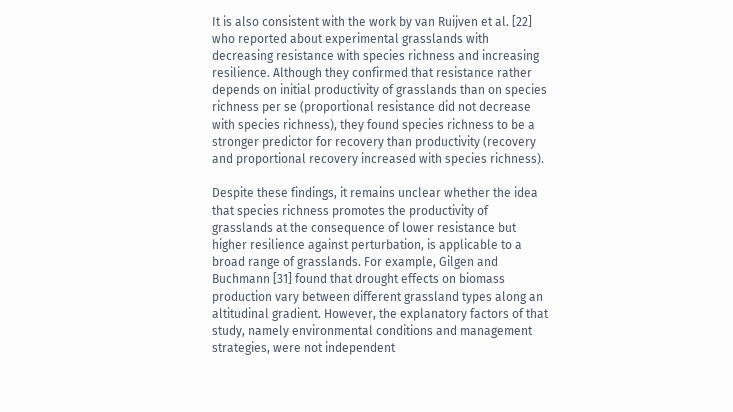It is also consistent with the work by van Ruijven et al. [22] who reported about experimental grasslands with decreasing resistance with species richness and increasing resilience. Although they confirmed that resistance rather depends on initial productivity of grasslands than on species richness per se (proportional resistance did not decrease with species richness), they found species richness to be a stronger predictor for recovery than productivity (recovery and proportional recovery increased with species richness).

Despite these findings, it remains unclear whether the idea that species richness promotes the productivity of grasslands at the consequence of lower resistance but higher resilience against perturbation, is applicable to a broad range of grasslands. For example, Gilgen and Buchmann [31] found that drought effects on biomass production vary between different grassland types along an altitudinal gradient. However, the explanatory factors of that study, namely environmental conditions and management strategies, were not independent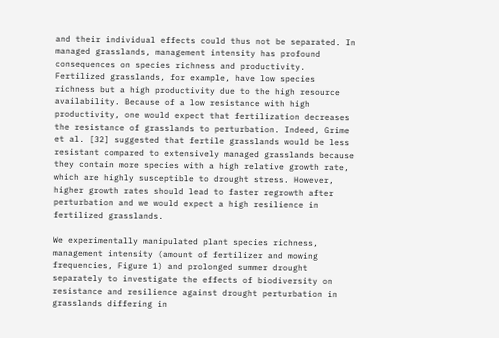and their individual effects could thus not be separated. In managed grasslands, management intensity has profound consequences on species richness and productivity. Fertilized grasslands, for example, have low species richness but a high productivity due to the high resource availability. Because of a low resistance with high productivity, one would expect that fertilization decreases the resistance of grasslands to perturbation. Indeed, Grime et al. [32] suggested that fertile grasslands would be less resistant compared to extensively managed grasslands because they contain more species with a high relative growth rate, which are highly susceptible to drought stress. However, higher growth rates should lead to faster regrowth after perturbation and we would expect a high resilience in fertilized grasslands.

We experimentally manipulated plant species richness, management intensity (amount of fertilizer and mowing frequencies, Figure 1) and prolonged summer drought separately to investigate the effects of biodiversity on resistance and resilience against drought perturbation in grasslands differing in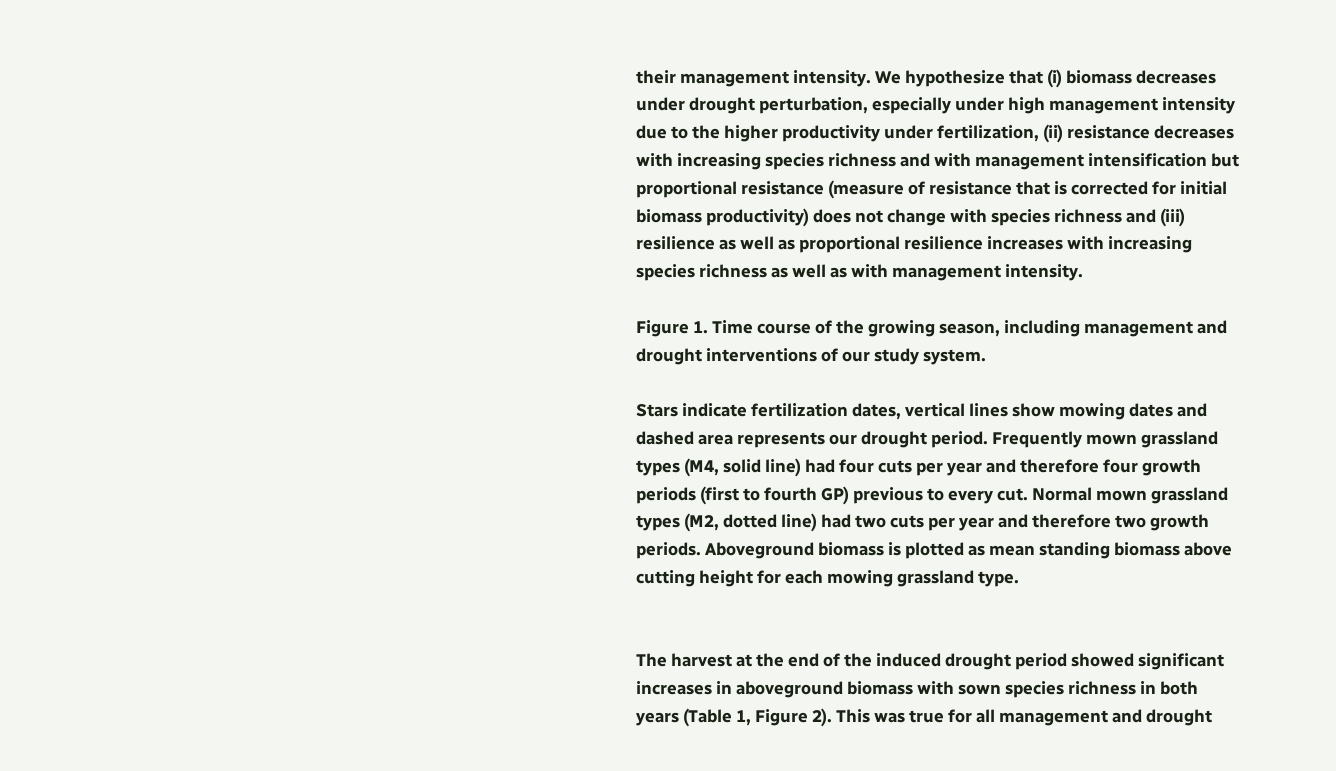their management intensity. We hypothesize that (i) biomass decreases under drought perturbation, especially under high management intensity due to the higher productivity under fertilization, (ii) resistance decreases with increasing species richness and with management intensification but proportional resistance (measure of resistance that is corrected for initial biomass productivity) does not change with species richness and (iii) resilience as well as proportional resilience increases with increasing species richness as well as with management intensity.

Figure 1. Time course of the growing season, including management and drought interventions of our study system.

Stars indicate fertilization dates, vertical lines show mowing dates and dashed area represents our drought period. Frequently mown grassland types (M4, solid line) had four cuts per year and therefore four growth periods (first to fourth GP) previous to every cut. Normal mown grassland types (M2, dotted line) had two cuts per year and therefore two growth periods. Aboveground biomass is plotted as mean standing biomass above cutting height for each mowing grassland type.


The harvest at the end of the induced drought period showed significant increases in aboveground biomass with sown species richness in both years (Table 1, Figure 2). This was true for all management and drought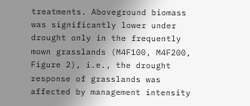treatments. Aboveground biomass was significantly lower under drought only in the frequently mown grasslands (M4F100, M4F200, Figure 2), i.e., the drought response of grasslands was affected by management intensity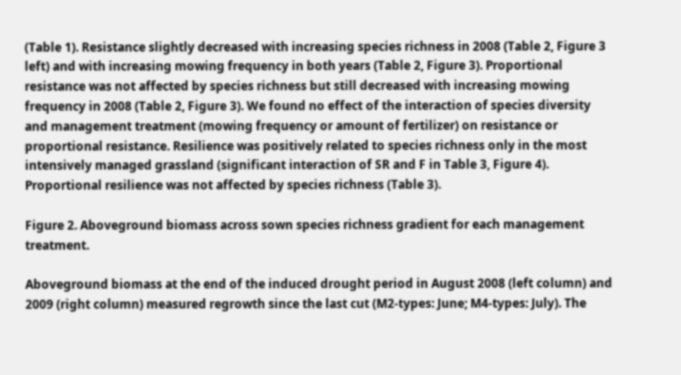(Table 1). Resistance slightly decreased with increasing species richness in 2008 (Table 2, Figure 3 left) and with increasing mowing frequency in both years (Table 2, Figure 3). Proportional resistance was not affected by species richness but still decreased with increasing mowing frequency in 2008 (Table 2, Figure 3). We found no effect of the interaction of species diversity and management treatment (mowing frequency or amount of fertilizer) on resistance or proportional resistance. Resilience was positively related to species richness only in the most intensively managed grassland (significant interaction of SR and F in Table 3, Figure 4). Proportional resilience was not affected by species richness (Table 3).

Figure 2. Aboveground biomass across sown species richness gradient for each management treatment.

Aboveground biomass at the end of the induced drought period in August 2008 (left column) and 2009 (right column) measured regrowth since the last cut (M2-types: June; M4-types: July). The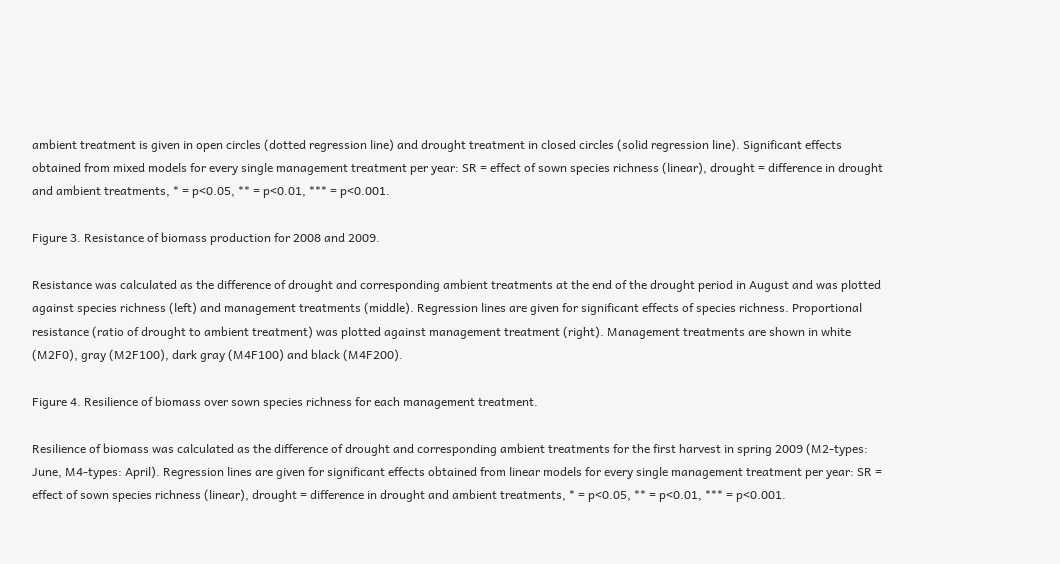ambient treatment is given in open circles (dotted regression line) and drought treatment in closed circles (solid regression line). Significant effects obtained from mixed models for every single management treatment per year: SR = effect of sown species richness (linear), drought = difference in drought and ambient treatments, * = p<0.05, ** = p<0.01, *** = p<0.001.

Figure 3. Resistance of biomass production for 2008 and 2009.

Resistance was calculated as the difference of drought and corresponding ambient treatments at the end of the drought period in August and was plotted against species richness (left) and management treatments (middle). Regression lines are given for significant effects of species richness. Proportional resistance (ratio of drought to ambient treatment) was plotted against management treatment (right). Management treatments are shown in white (M2F0), gray (M2F100), dark gray (M4F100) and black (M4F200).

Figure 4. Resilience of biomass over sown species richness for each management treatment.

Resilience of biomass was calculated as the difference of drought and corresponding ambient treatments for the first harvest in spring 2009 (M2-types: June, M4-types: April). Regression lines are given for significant effects obtained from linear models for every single management treatment per year: SR = effect of sown species richness (linear), drought = difference in drought and ambient treatments, * = p<0.05, ** = p<0.01, *** = p<0.001.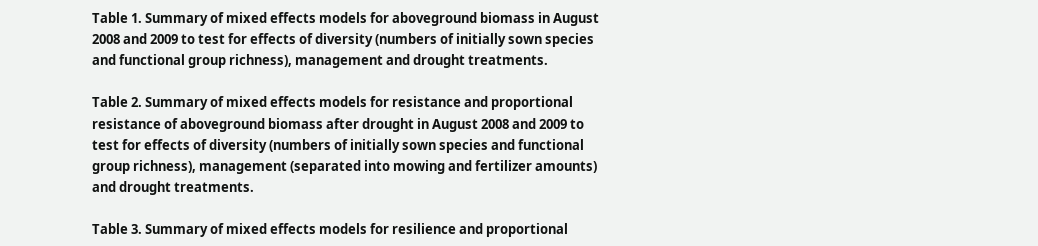Table 1. Summary of mixed effects models for aboveground biomass in August 2008 and 2009 to test for effects of diversity (numbers of initially sown species and functional group richness), management and drought treatments.

Table 2. Summary of mixed effects models for resistance and proportional resistance of aboveground biomass after drought in August 2008 and 2009 to test for effects of diversity (numbers of initially sown species and functional group richness), management (separated into mowing and fertilizer amounts) and drought treatments.

Table 3. Summary of mixed effects models for resilience and proportional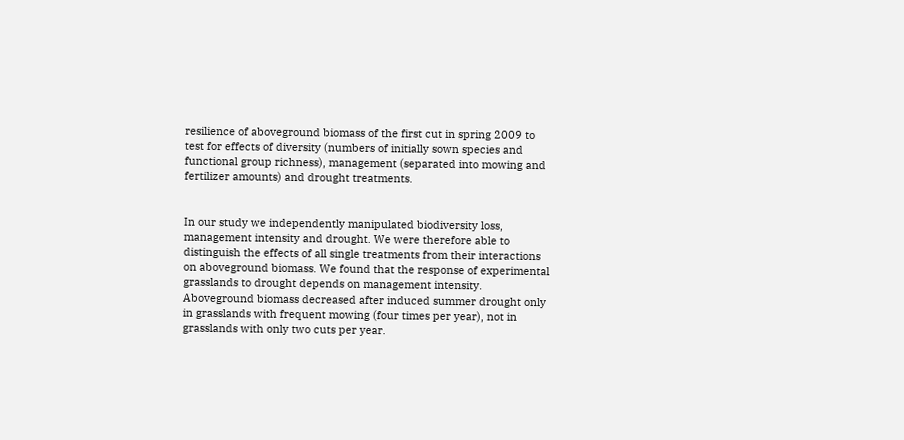resilience of aboveground biomass of the first cut in spring 2009 to test for effects of diversity (numbers of initially sown species and functional group richness), management (separated into mowing and fertilizer amounts) and drought treatments.


In our study we independently manipulated biodiversity loss, management intensity and drought. We were therefore able to distinguish the effects of all single treatments from their interactions on aboveground biomass. We found that the response of experimental grasslands to drought depends on management intensity. Aboveground biomass decreased after induced summer drought only in grasslands with frequent mowing (four times per year), not in grasslands with only two cuts per year.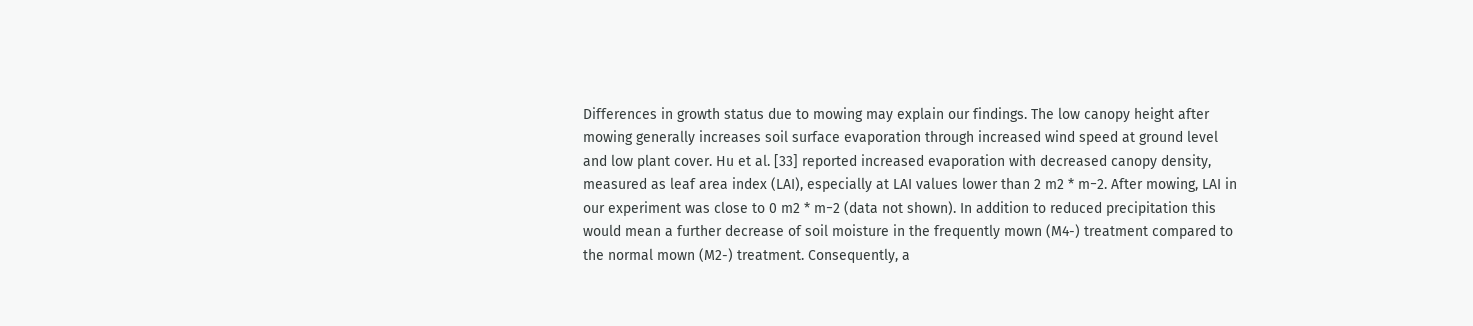Differences in growth status due to mowing may explain our findings. The low canopy height after mowing generally increases soil surface evaporation through increased wind speed at ground level and low plant cover. Hu et al. [33] reported increased evaporation with decreased canopy density, measured as leaf area index (LAI), especially at LAI values lower than 2 m2 * m−2. After mowing, LAI in our experiment was close to 0 m2 * m−2 (data not shown). In addition to reduced precipitation this would mean a further decrease of soil moisture in the frequently mown (M4-) treatment compared to the normal mown (M2-) treatment. Consequently, a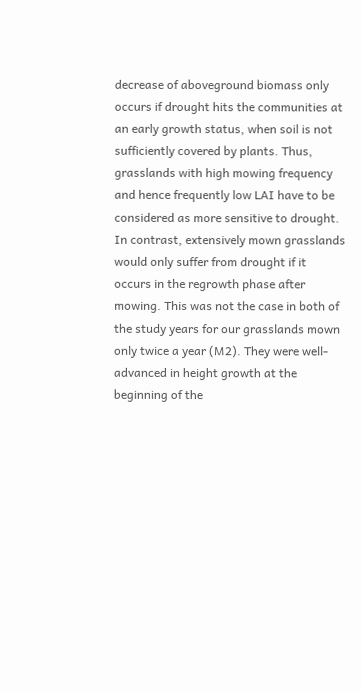decrease of aboveground biomass only occurs if drought hits the communities at an early growth status, when soil is not sufficiently covered by plants. Thus, grasslands with high mowing frequency and hence frequently low LAI have to be considered as more sensitive to drought. In contrast, extensively mown grasslands would only suffer from drought if it occurs in the regrowth phase after mowing. This was not the case in both of the study years for our grasslands mown only twice a year (M2). They were well-advanced in height growth at the beginning of the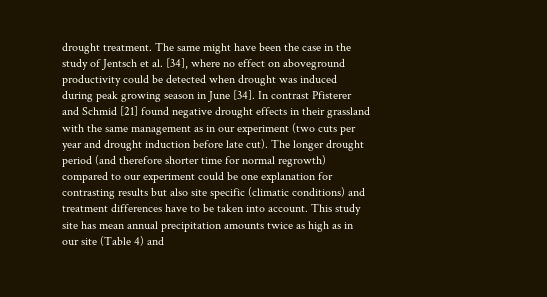drought treatment. The same might have been the case in the study of Jentsch et al. [34], where no effect on aboveground productivity could be detected when drought was induced during peak growing season in June [34]. In contrast Pfisterer and Schmid [21] found negative drought effects in their grassland with the same management as in our experiment (two cuts per year and drought induction before late cut). The longer drought period (and therefore shorter time for normal regrowth) compared to our experiment could be one explanation for contrasting results but also site specific (climatic conditions) and treatment differences have to be taken into account. This study site has mean annual precipitation amounts twice as high as in our site (Table 4) and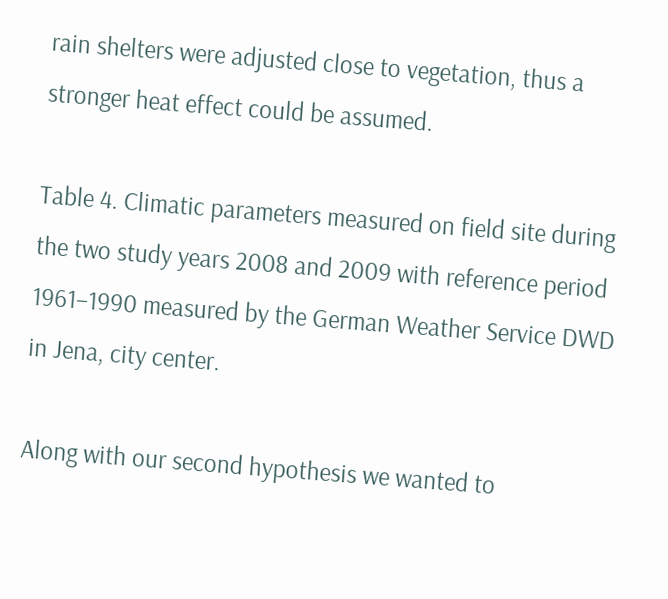rain shelters were adjusted close to vegetation, thus a stronger heat effect could be assumed.

Table 4. Climatic parameters measured on field site during the two study years 2008 and 2009 with reference period 1961–1990 measured by the German Weather Service DWD in Jena, city center.

Along with our second hypothesis we wanted to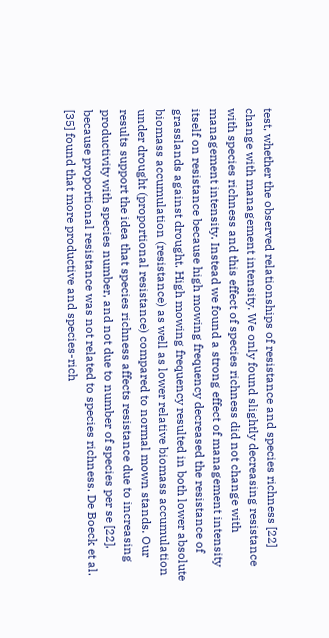test, whether the observed relationships of resistance and species richness [22] change with management intensity. We only found slightly decreasing resistance with species richness and this effect of species richness did not change with management intensity. Instead we found a strong effect of management intensity itself on resistance because high mowing frequency decreased the resistance of grasslands against drought. High mowing frequency resulted in both lower absolute biomass accumulation (resistance) as well as lower relative biomass accumulation under drought (proportional resistance) compared to normal mown stands. Our results support the idea that species richness affects resistance due to increasing productivity with species number, and not due to number of species per se [22], because proportional resistance was not related to species richness. De Boeck et al. [35] found that more productive and species-rich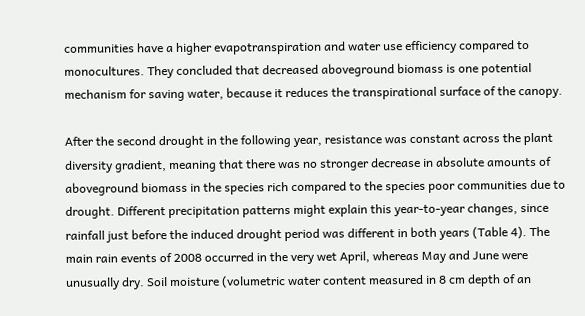communities have a higher evapotranspiration and water use efficiency compared to monocultures. They concluded that decreased aboveground biomass is one potential mechanism for saving water, because it reduces the transpirational surface of the canopy.

After the second drought in the following year, resistance was constant across the plant diversity gradient, meaning that there was no stronger decrease in absolute amounts of aboveground biomass in the species rich compared to the species poor communities due to drought. Different precipitation patterns might explain this year-to-year changes, since rainfall just before the induced drought period was different in both years (Table 4). The main rain events of 2008 occurred in the very wet April, whereas May and June were unusually dry. Soil moisture (volumetric water content measured in 8 cm depth of an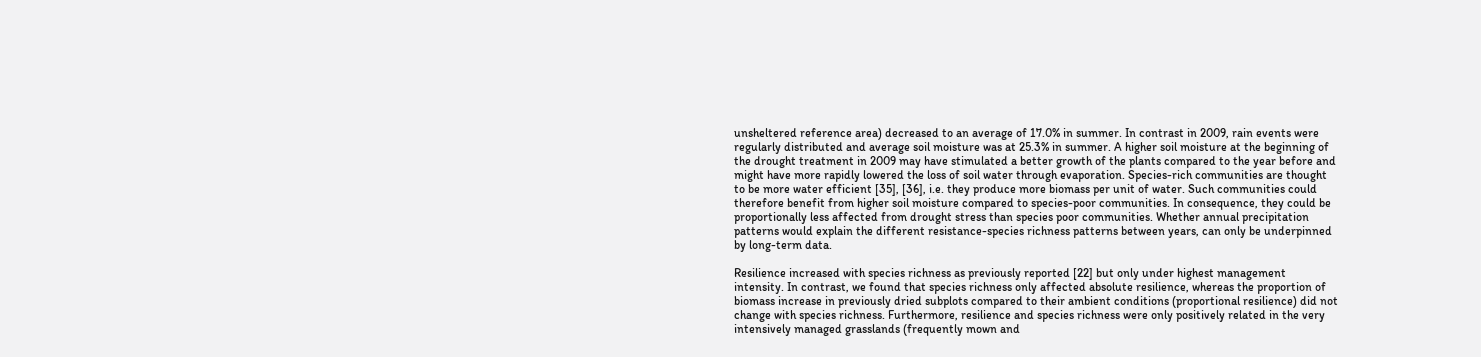unsheltered reference area) decreased to an average of 17.0% in summer. In contrast in 2009, rain events were regularly distributed and average soil moisture was at 25.3% in summer. A higher soil moisture at the beginning of the drought treatment in 2009 may have stimulated a better growth of the plants compared to the year before and might have more rapidly lowered the loss of soil water through evaporation. Species-rich communities are thought to be more water efficient [35], [36], i.e. they produce more biomass per unit of water. Such communities could therefore benefit from higher soil moisture compared to species-poor communities. In consequence, they could be proportionally less affected from drought stress than species poor communities. Whether annual precipitation patterns would explain the different resistance-species richness patterns between years, can only be underpinned by long-term data.

Resilience increased with species richness as previously reported [22] but only under highest management intensity. In contrast, we found that species richness only affected absolute resilience, whereas the proportion of biomass increase in previously dried subplots compared to their ambient conditions (proportional resilience) did not change with species richness. Furthermore, resilience and species richness were only positively related in the very intensively managed grasslands (frequently mown and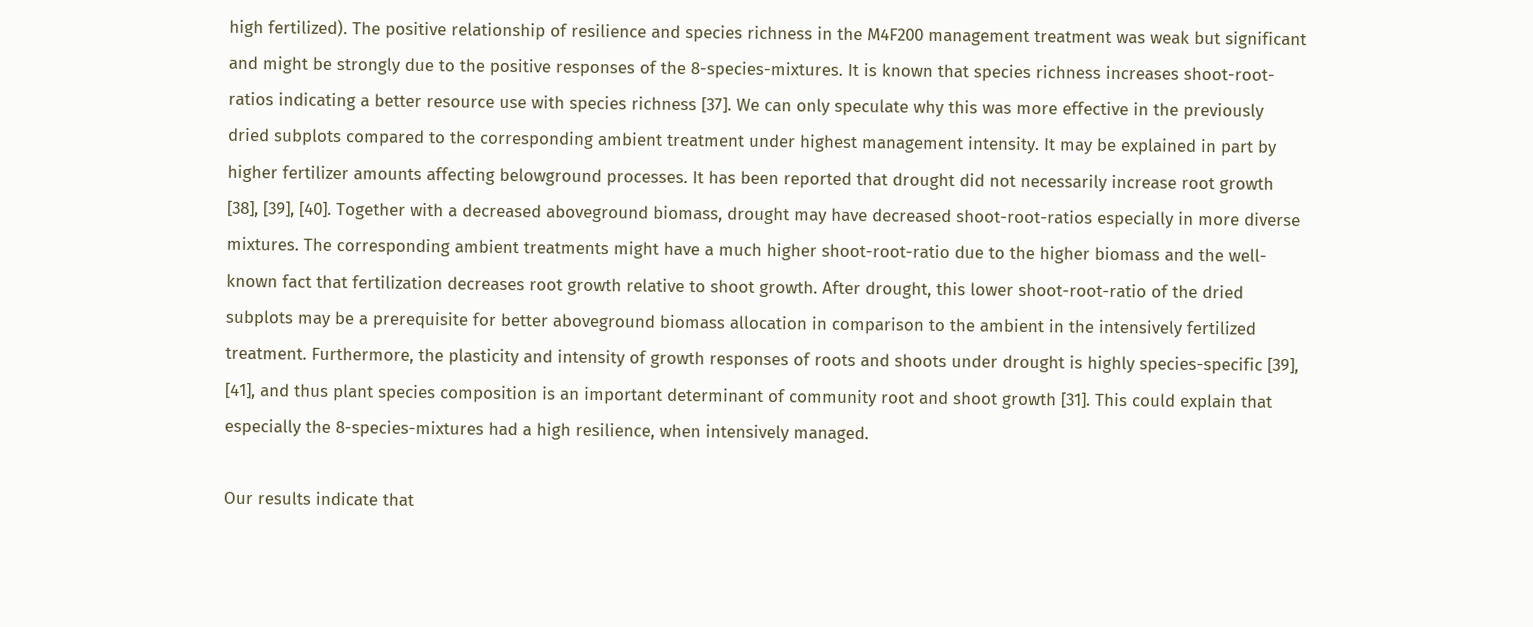high fertilized). The positive relationship of resilience and species richness in the M4F200 management treatment was weak but significant and might be strongly due to the positive responses of the 8-species-mixtures. It is known that species richness increases shoot-root-ratios indicating a better resource use with species richness [37]. We can only speculate why this was more effective in the previously dried subplots compared to the corresponding ambient treatment under highest management intensity. It may be explained in part by higher fertilizer amounts affecting belowground processes. It has been reported that drought did not necessarily increase root growth [38], [39], [40]. Together with a decreased aboveground biomass, drought may have decreased shoot-root-ratios especially in more diverse mixtures. The corresponding ambient treatments might have a much higher shoot-root-ratio due to the higher biomass and the well-known fact that fertilization decreases root growth relative to shoot growth. After drought, this lower shoot-root-ratio of the dried subplots may be a prerequisite for better aboveground biomass allocation in comparison to the ambient in the intensively fertilized treatment. Furthermore, the plasticity and intensity of growth responses of roots and shoots under drought is highly species-specific [39], [41], and thus plant species composition is an important determinant of community root and shoot growth [31]. This could explain that especially the 8-species-mixtures had a high resilience, when intensively managed.

Our results indicate that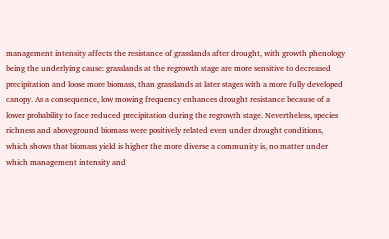management intensity affects the resistance of grasslands after drought, with growth phenology being the underlying cause: grasslands at the regrowth stage are more sensitive to decreased precipitation and loose more biomass, than grasslands at later stages with a more fully developed canopy. As a consequence, low mowing frequency enhances drought resistance because of a lower probability to face reduced precipitation during the regrowth stage. Nevertheless, species richness and aboveground biomass were positively related even under drought conditions, which shows that biomass yield is higher the more diverse a community is, no matter under which management intensity and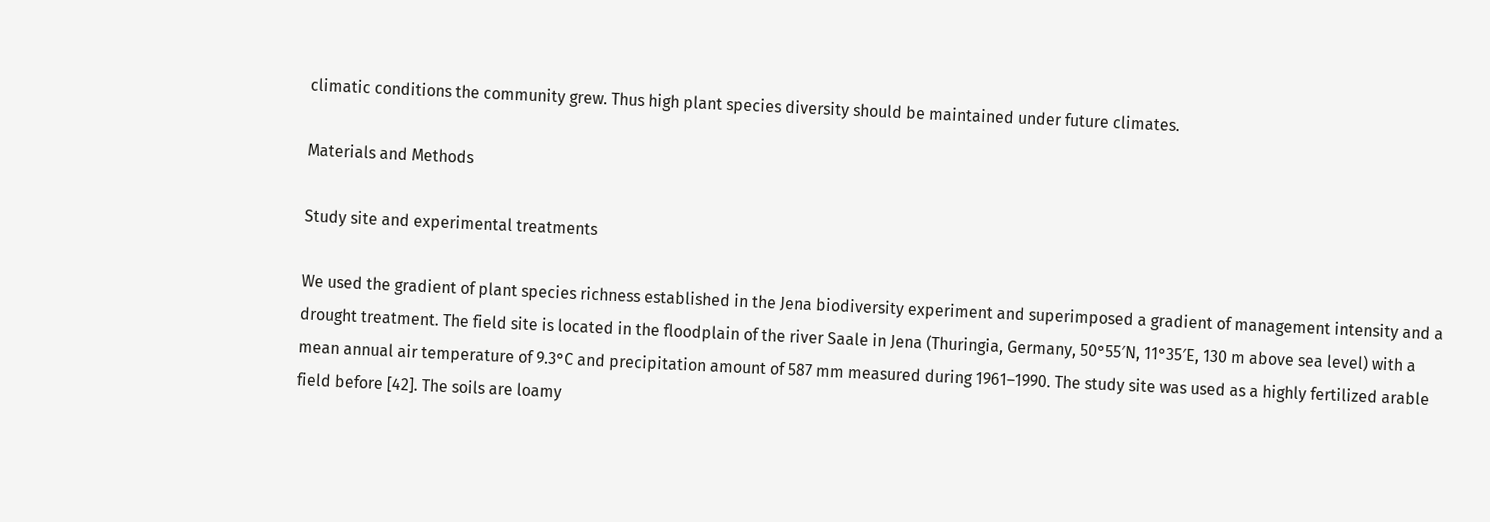climatic conditions the community grew. Thus high plant species diversity should be maintained under future climates.

Materials and Methods

Study site and experimental treatments

We used the gradient of plant species richness established in the Jena biodiversity experiment and superimposed a gradient of management intensity and a drought treatment. The field site is located in the floodplain of the river Saale in Jena (Thuringia, Germany, 50°55′N, 11°35′E, 130 m above sea level) with a mean annual air temperature of 9.3°C and precipitation amount of 587 mm measured during 1961–1990. The study site was used as a highly fertilized arable field before [42]. The soils are loamy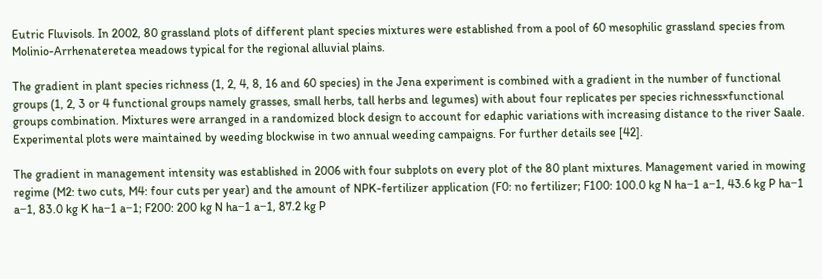Eutric Fluvisols. In 2002, 80 grassland plots of different plant species mixtures were established from a pool of 60 mesophilic grassland species from Molinio-Arrhenateretea meadows typical for the regional alluvial plains.

The gradient in plant species richness (1, 2, 4, 8, 16 and 60 species) in the Jena experiment is combined with a gradient in the number of functional groups (1, 2, 3 or 4 functional groups namely grasses, small herbs, tall herbs and legumes) with about four replicates per species richness×functional groups combination. Mixtures were arranged in a randomized block design to account for edaphic variations with increasing distance to the river Saale. Experimental plots were maintained by weeding blockwise in two annual weeding campaigns. For further details see [42].

The gradient in management intensity was established in 2006 with four subplots on every plot of the 80 plant mixtures. Management varied in mowing regime (M2: two cuts, M4: four cuts per year) and the amount of NPK-fertilizer application (F0: no fertilizer; F100: 100.0 kg N ha−1 a−1, 43.6 kg P ha−1 a−1, 83.0 kg K ha−1 a−1; F200: 200 kg N ha−1 a−1, 87.2 kg P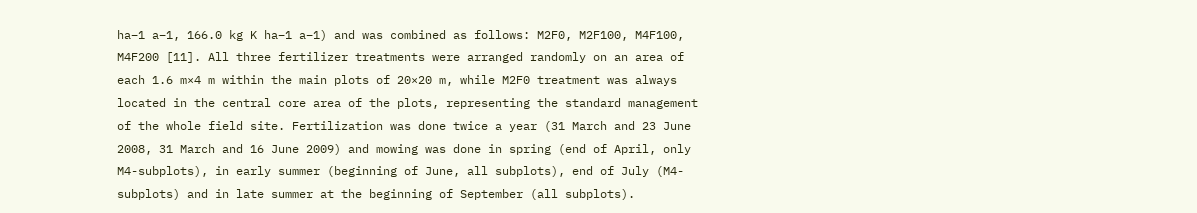ha−1 a−1, 166.0 kg K ha−1 a−1) and was combined as follows: M2F0, M2F100, M4F100, M4F200 [11]. All three fertilizer treatments were arranged randomly on an area of each 1.6 m×4 m within the main plots of 20×20 m, while M2F0 treatment was always located in the central core area of the plots, representing the standard management of the whole field site. Fertilization was done twice a year (31 March and 23 June 2008, 31 March and 16 June 2009) and mowing was done in spring (end of April, only M4-subplots), in early summer (beginning of June, all subplots), end of July (M4-subplots) and in late summer at the beginning of September (all subplots).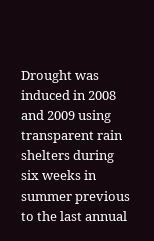Drought was induced in 2008 and 2009 using transparent rain shelters during six weeks in summer previous to the last annual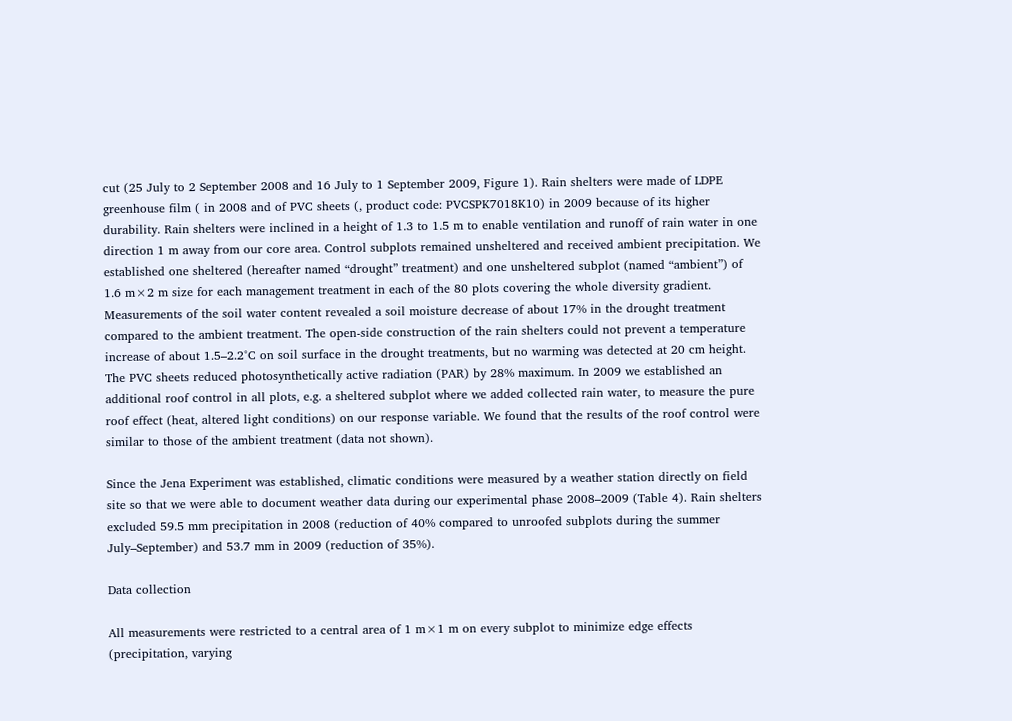cut (25 July to 2 September 2008 and 16 July to 1 September 2009, Figure 1). Rain shelters were made of LDPE greenhouse film ( in 2008 and of PVC sheets (, product code: PVCSPK7018K10) in 2009 because of its higher durability. Rain shelters were inclined in a height of 1.3 to 1.5 m to enable ventilation and runoff of rain water in one direction 1 m away from our core area. Control subplots remained unsheltered and received ambient precipitation. We established one sheltered (hereafter named “drought” treatment) and one unsheltered subplot (named “ambient”) of 1.6 m×2 m size for each management treatment in each of the 80 plots covering the whole diversity gradient. Measurements of the soil water content revealed a soil moisture decrease of about 17% in the drought treatment compared to the ambient treatment. The open-side construction of the rain shelters could not prevent a temperature increase of about 1.5–2.2°C on soil surface in the drought treatments, but no warming was detected at 20 cm height. The PVC sheets reduced photosynthetically active radiation (PAR) by 28% maximum. In 2009 we established an additional roof control in all plots, e.g. a sheltered subplot where we added collected rain water, to measure the pure roof effect (heat, altered light conditions) on our response variable. We found that the results of the roof control were similar to those of the ambient treatment (data not shown).

Since the Jena Experiment was established, climatic conditions were measured by a weather station directly on field site so that we were able to document weather data during our experimental phase 2008–2009 (Table 4). Rain shelters excluded 59.5 mm precipitation in 2008 (reduction of 40% compared to unroofed subplots during the summer July–September) and 53.7 mm in 2009 (reduction of 35%).

Data collection

All measurements were restricted to a central area of 1 m×1 m on every subplot to minimize edge effects (precipitation, varying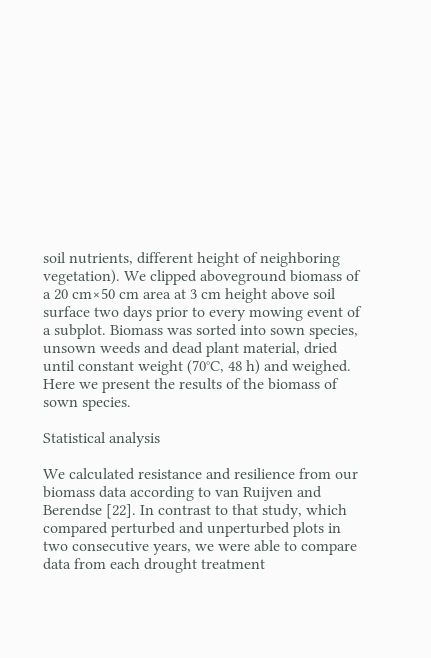soil nutrients, different height of neighboring vegetation). We clipped aboveground biomass of a 20 cm×50 cm area at 3 cm height above soil surface two days prior to every mowing event of a subplot. Biomass was sorted into sown species, unsown weeds and dead plant material, dried until constant weight (70°C, 48 h) and weighed. Here we present the results of the biomass of sown species.

Statistical analysis

We calculated resistance and resilience from our biomass data according to van Ruijven and Berendse [22]. In contrast to that study, which compared perturbed and unperturbed plots in two consecutive years, we were able to compare data from each drought treatment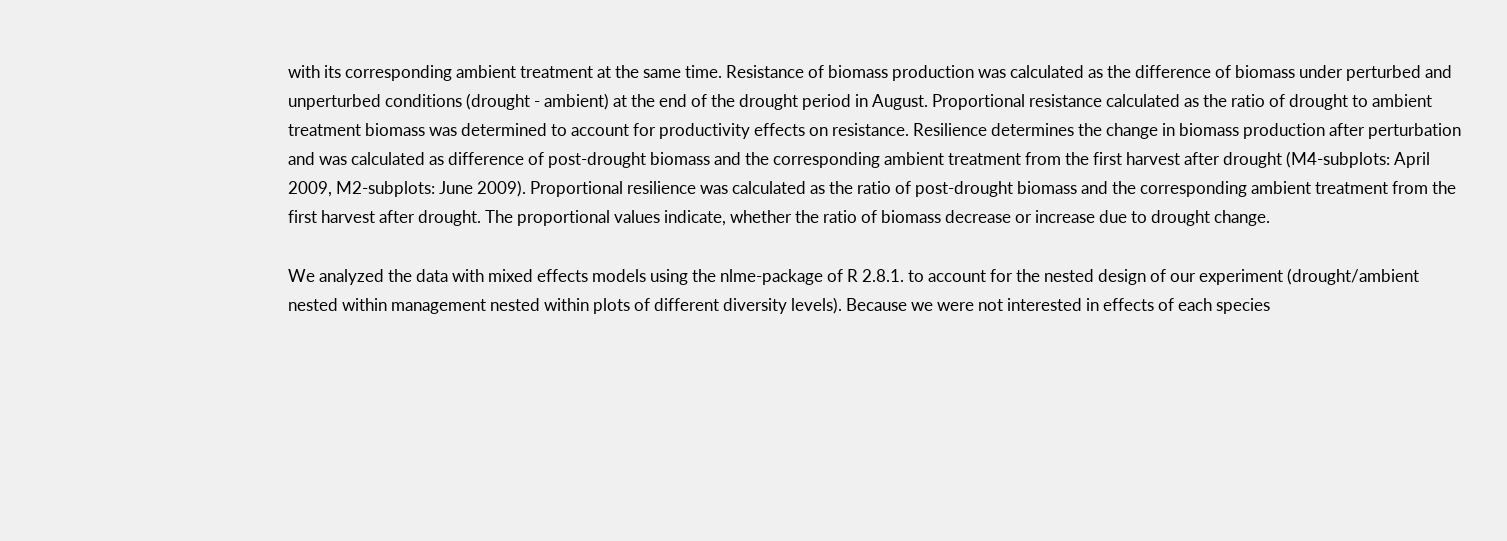with its corresponding ambient treatment at the same time. Resistance of biomass production was calculated as the difference of biomass under perturbed and unperturbed conditions (drought - ambient) at the end of the drought period in August. Proportional resistance calculated as the ratio of drought to ambient treatment biomass was determined to account for productivity effects on resistance. Resilience determines the change in biomass production after perturbation and was calculated as difference of post-drought biomass and the corresponding ambient treatment from the first harvest after drought (M4-subplots: April 2009, M2-subplots: June 2009). Proportional resilience was calculated as the ratio of post-drought biomass and the corresponding ambient treatment from the first harvest after drought. The proportional values indicate, whether the ratio of biomass decrease or increase due to drought change.

We analyzed the data with mixed effects models using the nlme-package of R 2.8.1. to account for the nested design of our experiment (drought/ambient nested within management nested within plots of different diversity levels). Because we were not interested in effects of each species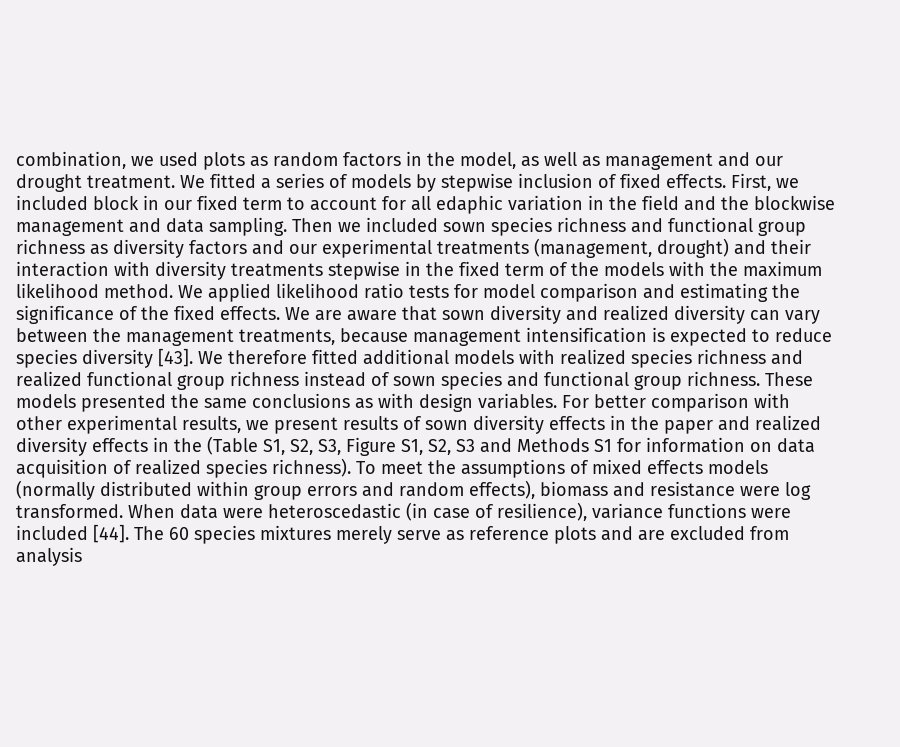combination, we used plots as random factors in the model, as well as management and our drought treatment. We fitted a series of models by stepwise inclusion of fixed effects. First, we included block in our fixed term to account for all edaphic variation in the field and the blockwise management and data sampling. Then we included sown species richness and functional group richness as diversity factors and our experimental treatments (management, drought) and their interaction with diversity treatments stepwise in the fixed term of the models with the maximum likelihood method. We applied likelihood ratio tests for model comparison and estimating the significance of the fixed effects. We are aware that sown diversity and realized diversity can vary between the management treatments, because management intensification is expected to reduce species diversity [43]. We therefore fitted additional models with realized species richness and realized functional group richness instead of sown species and functional group richness. These models presented the same conclusions as with design variables. For better comparison with other experimental results, we present results of sown diversity effects in the paper and realized diversity effects in the (Table S1, S2, S3, Figure S1, S2, S3 and Methods S1 for information on data acquisition of realized species richness). To meet the assumptions of mixed effects models (normally distributed within group errors and random effects), biomass and resistance were log transformed. When data were heteroscedastic (in case of resilience), variance functions were included [44]. The 60 species mixtures merely serve as reference plots and are excluded from analysis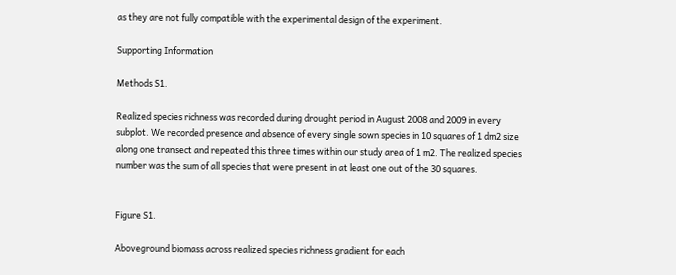as they are not fully compatible with the experimental design of the experiment.

Supporting Information

Methods S1.

Realized species richness was recorded during drought period in August 2008 and 2009 in every subplot. We recorded presence and absence of every single sown species in 10 squares of 1 dm2 size along one transect and repeated this three times within our study area of 1 m2. The realized species number was the sum of all species that were present in at least one out of the 30 squares.


Figure S1.

Aboveground biomass across realized species richness gradient for each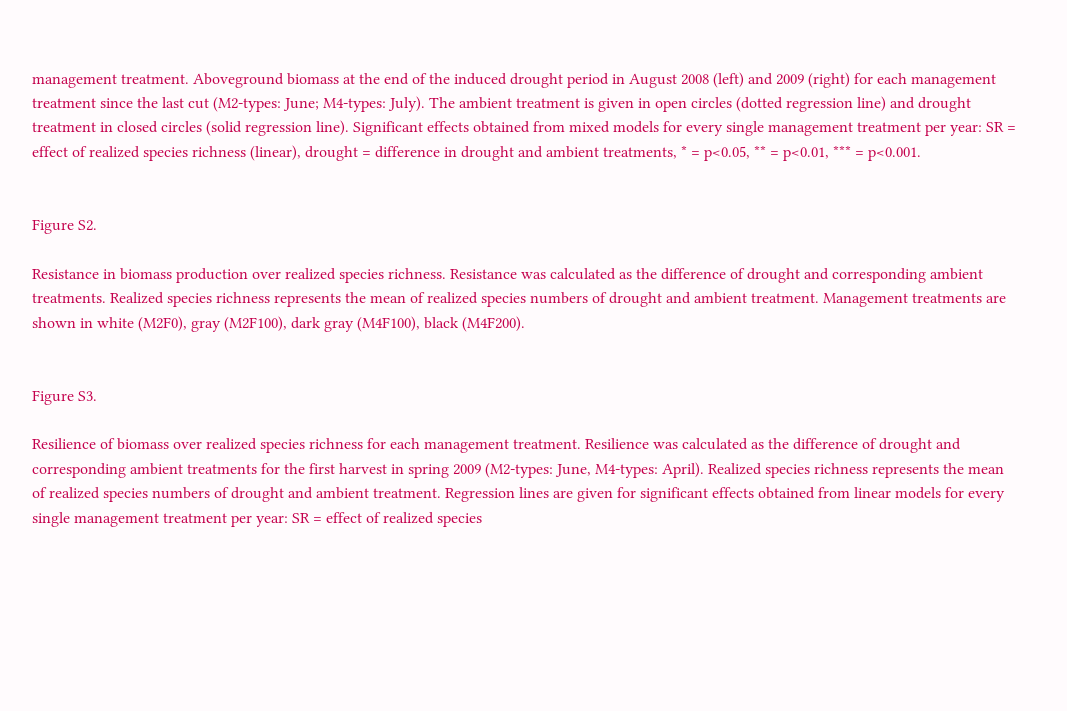management treatment. Aboveground biomass at the end of the induced drought period in August 2008 (left) and 2009 (right) for each management treatment since the last cut (M2-types: June; M4-types: July). The ambient treatment is given in open circles (dotted regression line) and drought treatment in closed circles (solid regression line). Significant effects obtained from mixed models for every single management treatment per year: SR = effect of realized species richness (linear), drought = difference in drought and ambient treatments, * = p<0.05, ** = p<0.01, *** = p<0.001.


Figure S2.

Resistance in biomass production over realized species richness. Resistance was calculated as the difference of drought and corresponding ambient treatments. Realized species richness represents the mean of realized species numbers of drought and ambient treatment. Management treatments are shown in white (M2F0), gray (M2F100), dark gray (M4F100), black (M4F200).


Figure S3.

Resilience of biomass over realized species richness for each management treatment. Resilience was calculated as the difference of drought and corresponding ambient treatments for the first harvest in spring 2009 (M2-types: June, M4-types: April). Realized species richness represents the mean of realized species numbers of drought and ambient treatment. Regression lines are given for significant effects obtained from linear models for every single management treatment per year: SR = effect of realized species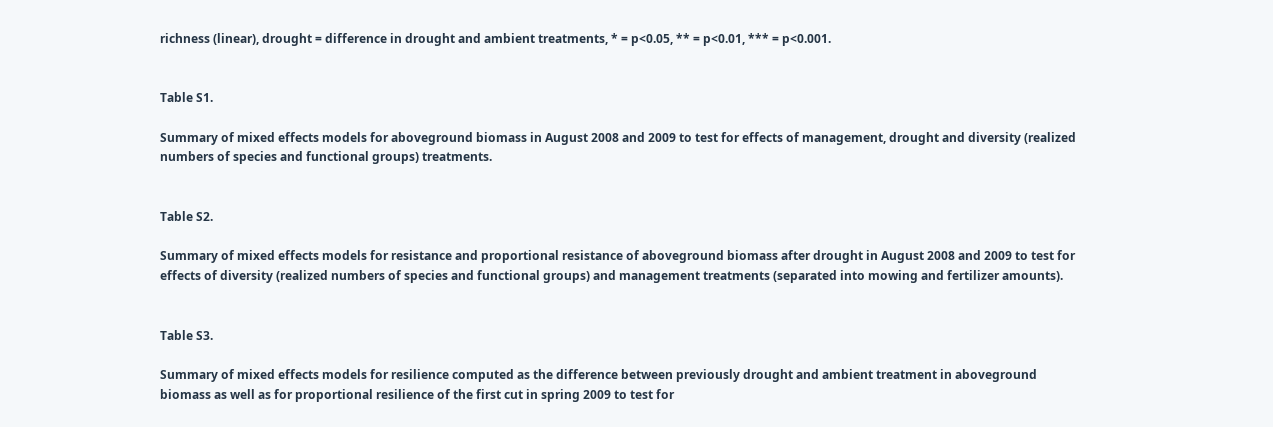richness (linear), drought = difference in drought and ambient treatments, * = p<0.05, ** = p<0.01, *** = p<0.001.


Table S1.

Summary of mixed effects models for aboveground biomass in August 2008 and 2009 to test for effects of management, drought and diversity (realized numbers of species and functional groups) treatments.


Table S2.

Summary of mixed effects models for resistance and proportional resistance of aboveground biomass after drought in August 2008 and 2009 to test for effects of diversity (realized numbers of species and functional groups) and management treatments (separated into mowing and fertilizer amounts).


Table S3.

Summary of mixed effects models for resilience computed as the difference between previously drought and ambient treatment in aboveground biomass as well as for proportional resilience of the first cut in spring 2009 to test for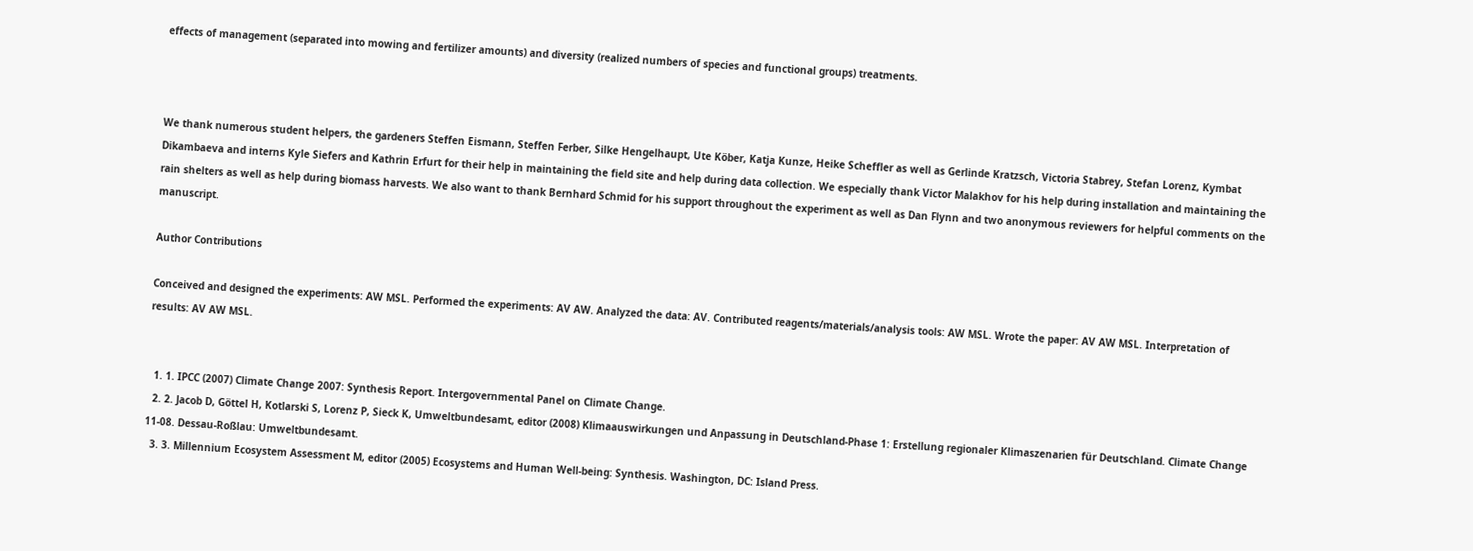effects of management (separated into mowing and fertilizer amounts) and diversity (realized numbers of species and functional groups) treatments.



We thank numerous student helpers, the gardeners Steffen Eismann, Steffen Ferber, Silke Hengelhaupt, Ute Köber, Katja Kunze, Heike Scheffler as well as Gerlinde Kratzsch, Victoria Stabrey, Stefan Lorenz, Kymbat Dikambaeva and interns Kyle Siefers and Kathrin Erfurt for their help in maintaining the field site and help during data collection. We especially thank Victor Malakhov for his help during installation and maintaining the rain shelters as well as help during biomass harvests. We also want to thank Bernhard Schmid for his support throughout the experiment as well as Dan Flynn and two anonymous reviewers for helpful comments on the manuscript.

Author Contributions

Conceived and designed the experiments: AW MSL. Performed the experiments: AV AW. Analyzed the data: AV. Contributed reagents/materials/analysis tools: AW MSL. Wrote the paper: AV AW MSL. Interpretation of results: AV AW MSL.


  1. 1. IPCC (2007) Climate Change 2007: Synthesis Report. Intergovernmental Panel on Climate Change.
  2. 2. Jacob D, Göttel H, Kotlarski S, Lorenz P, Sieck K, Umweltbundesamt, editor (2008) Klimaauswirkungen und Anpassung in Deutschland-Phase 1: Erstellung regionaler Klimaszenarien für Deutschland. Climate Change 11-08. Dessau-Roßlau: Umweltbundesamt.
  3. 3. Millennium Ecosystem Assessment M, editor (2005) Ecosystems and Human Well-being: Synthesis. Washington, DC: Island Press.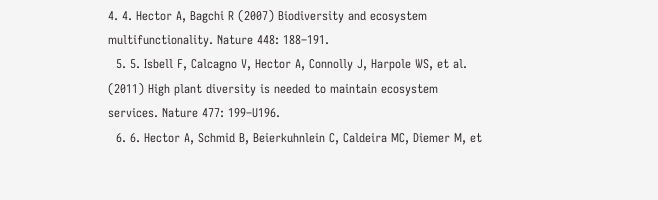4. 4. Hector A, Bagchi R (2007) Biodiversity and ecosystem multifunctionality. Nature 448: 188–191.
  5. 5. Isbell F, Calcagno V, Hector A, Connolly J, Harpole WS, et al. (2011) High plant diversity is needed to maintain ecosystem services. Nature 477: 199–U196.
  6. 6. Hector A, Schmid B, Beierkuhnlein C, Caldeira MC, Diemer M, et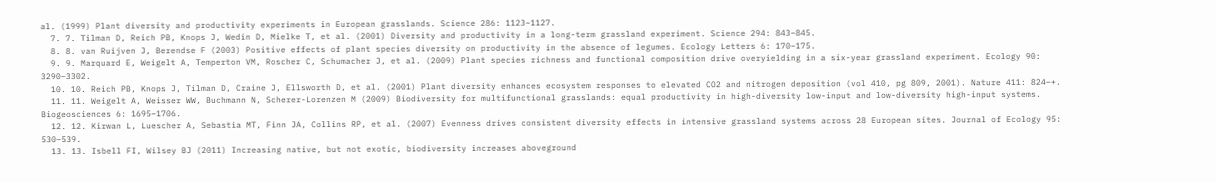al. (1999) Plant diversity and productivity experiments in European grasslands. Science 286: 1123–1127.
  7. 7. Tilman D, Reich PB, Knops J, Wedin D, Mielke T, et al. (2001) Diversity and productivity in a long-term grassland experiment. Science 294: 843–845.
  8. 8. van Ruijven J, Berendse F (2003) Positive effects of plant species diversity on productivity in the absence of legumes. Ecology Letters 6: 170–175.
  9. 9. Marquard E, Weigelt A, Temperton VM, Roscher C, Schumacher J, et al. (2009) Plant species richness and functional composition drive overyielding in a six-year grassland experiment. Ecology 90: 3290–3302.
  10. 10. Reich PB, Knops J, Tilman D, Craine J, Ellsworth D, et al. (2001) Plant diversity enhances ecosystem responses to elevated CO2 and nitrogen deposition (vol 410, pg 809, 2001). Nature 411: 824–+.
  11. 11. Weigelt A, Weisser WW, Buchmann N, Scherer-Lorenzen M (2009) Biodiversity for multifunctional grasslands: equal productivity in high-diversity low-input and low-diversity high-input systems. Biogeosciences 6: 1695–1706.
  12. 12. Kirwan L, Luescher A, Sebastia MT, Finn JA, Collins RP, et al. (2007) Evenness drives consistent diversity effects in intensive grassland systems across 28 European sites. Journal of Ecology 95: 530–539.
  13. 13. Isbell FI, Wilsey BJ (2011) Increasing native, but not exotic, biodiversity increases aboveground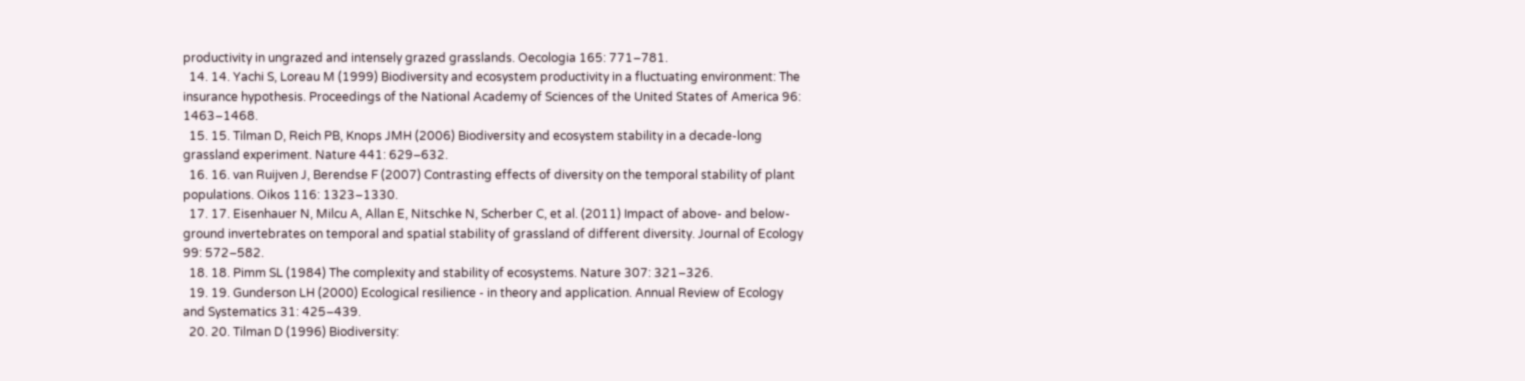productivity in ungrazed and intensely grazed grasslands. Oecologia 165: 771–781.
  14. 14. Yachi S, Loreau M (1999) Biodiversity and ecosystem productivity in a fluctuating environment: The insurance hypothesis. Proceedings of the National Academy of Sciences of the United States of America 96: 1463–1468.
  15. 15. Tilman D, Reich PB, Knops JMH (2006) Biodiversity and ecosystem stability in a decade-long grassland experiment. Nature 441: 629–632.
  16. 16. van Ruijven J, Berendse F (2007) Contrasting effects of diversity on the temporal stability of plant populations. Oikos 116: 1323–1330.
  17. 17. Eisenhauer N, Milcu A, Allan E, Nitschke N, Scherber C, et al. (2011) Impact of above- and below-ground invertebrates on temporal and spatial stability of grassland of different diversity. Journal of Ecology 99: 572–582.
  18. 18. Pimm SL (1984) The complexity and stability of ecosystems. Nature 307: 321–326.
  19. 19. Gunderson LH (2000) Ecological resilience - in theory and application. Annual Review of Ecology and Systematics 31: 425–439.
  20. 20. Tilman D (1996) Biodiversity: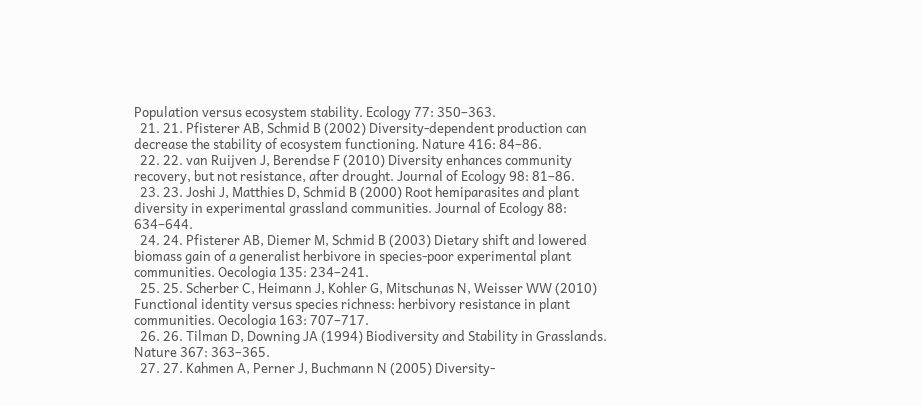Population versus ecosystem stability. Ecology 77: 350–363.
  21. 21. Pfisterer AB, Schmid B (2002) Diversity-dependent production can decrease the stability of ecosystem functioning. Nature 416: 84–86.
  22. 22. van Ruijven J, Berendse F (2010) Diversity enhances community recovery, but not resistance, after drought. Journal of Ecology 98: 81–86.
  23. 23. Joshi J, Matthies D, Schmid B (2000) Root hemiparasites and plant diversity in experimental grassland communities. Journal of Ecology 88: 634–644.
  24. 24. Pfisterer AB, Diemer M, Schmid B (2003) Dietary shift and lowered biomass gain of a generalist herbivore in species-poor experimental plant communities. Oecologia 135: 234–241.
  25. 25. Scherber C, Heimann J, Kohler G, Mitschunas N, Weisser WW (2010) Functional identity versus species richness: herbivory resistance in plant communities. Oecologia 163: 707–717.
  26. 26. Tilman D, Downing JA (1994) Biodiversity and Stability in Grasslands. Nature 367: 363–365.
  27. 27. Kahmen A, Perner J, Buchmann N (2005) Diversity-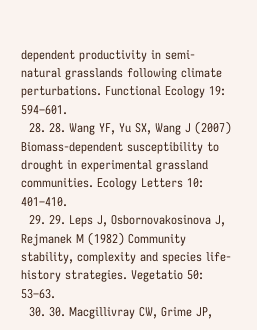dependent productivity in semi-natural grasslands following climate perturbations. Functional Ecology 19: 594–601.
  28. 28. Wang YF, Yu SX, Wang J (2007) Biomass-dependent susceptibility to drought in experimental grassland communities. Ecology Letters 10: 401–410.
  29. 29. Leps J, Osbornovakosinova J, Rejmanek M (1982) Community stability, complexity and species life-history strategies. Vegetatio 50: 53–63.
  30. 30. Macgillivray CW, Grime JP,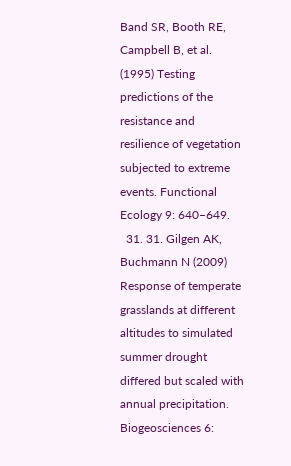Band SR, Booth RE, Campbell B, et al. (1995) Testing predictions of the resistance and resilience of vegetation subjected to extreme events. Functional Ecology 9: 640–649.
  31. 31. Gilgen AK, Buchmann N (2009) Response of temperate grasslands at different altitudes to simulated summer drought differed but scaled with annual precipitation. Biogeosciences 6: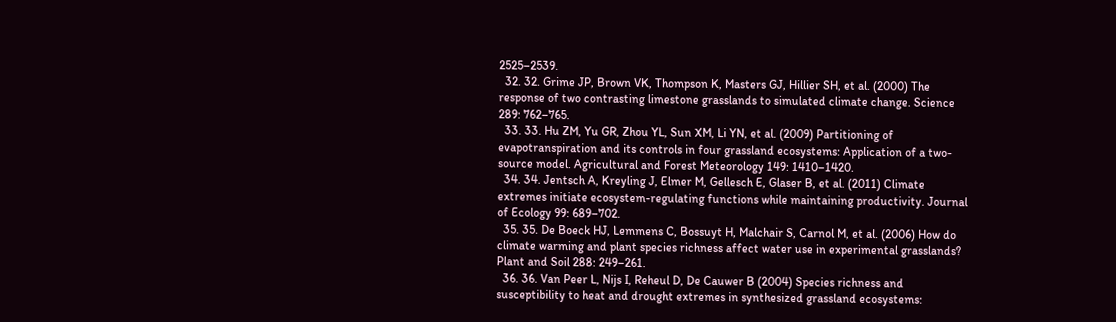2525–2539.
  32. 32. Grime JP, Brown VK, Thompson K, Masters GJ, Hillier SH, et al. (2000) The response of two contrasting limestone grasslands to simulated climate change. Science 289: 762–765.
  33. 33. Hu ZM, Yu GR, Zhou YL, Sun XM, Li YN, et al. (2009) Partitioning of evapotranspiration and its controls in four grassland ecosystems: Application of a two-source model. Agricultural and Forest Meteorology 149: 1410–1420.
  34. 34. Jentsch A, Kreyling J, Elmer M, Gellesch E, Glaser B, et al. (2011) Climate extremes initiate ecosystem-regulating functions while maintaining productivity. Journal of Ecology 99: 689–702.
  35. 35. De Boeck HJ, Lemmens C, Bossuyt H, Malchair S, Carnol M, et al. (2006) How do climate warming and plant species richness affect water use in experimental grasslands? Plant and Soil 288: 249–261.
  36. 36. Van Peer L, Nijs I, Reheul D, De Cauwer B (2004) Species richness and susceptibility to heat and drought extremes in synthesized grassland ecosystems: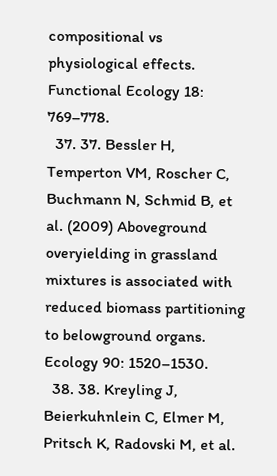compositional vs physiological effects. Functional Ecology 18: 769–778.
  37. 37. Bessler H, Temperton VM, Roscher C, Buchmann N, Schmid B, et al. (2009) Aboveground overyielding in grassland mixtures is associated with reduced biomass partitioning to belowground organs. Ecology 90: 1520–1530.
  38. 38. Kreyling J, Beierkuhnlein C, Elmer M, Pritsch K, Radovski M, et al.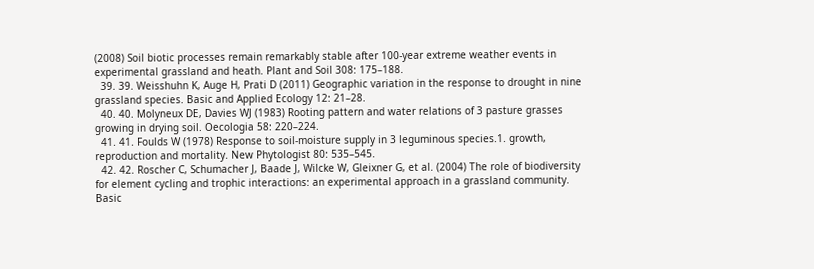(2008) Soil biotic processes remain remarkably stable after 100-year extreme weather events in experimental grassland and heath. Plant and Soil 308: 175–188.
  39. 39. Weisshuhn K, Auge H, Prati D (2011) Geographic variation in the response to drought in nine grassland species. Basic and Applied Ecology 12: 21–28.
  40. 40. Molyneux DE, Davies WJ (1983) Rooting pattern and water relations of 3 pasture grasses growing in drying soil. Oecologia 58: 220–224.
  41. 41. Foulds W (1978) Response to soil-moisture supply in 3 leguminous species.1. growth, reproduction and mortality. New Phytologist 80: 535–545.
  42. 42. Roscher C, Schumacher J, Baade J, Wilcke W, Gleixner G, et al. (2004) The role of biodiversity for element cycling and trophic interactions: an experimental approach in a grassland community. Basic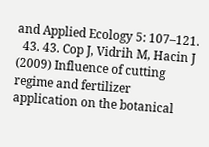and Applied Ecology 5: 107–121.
  43. 43. Cop J, Vidrih M, Hacin J (2009) Influence of cutting regime and fertilizer application on the botanical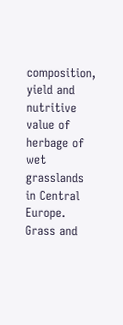composition, yield and nutritive value of herbage of wet grasslands in Central Europe. Grass and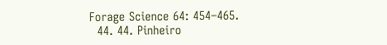Forage Science 64: 454–465.
  44. 44. Pinheiro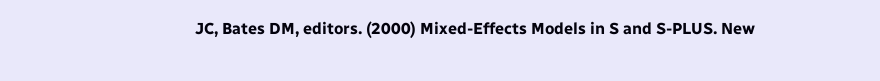JC, Bates DM, editors. (2000) Mixed-Effects Models in S and S-PLUS. New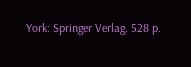York: Springer Verlag. 528 p.